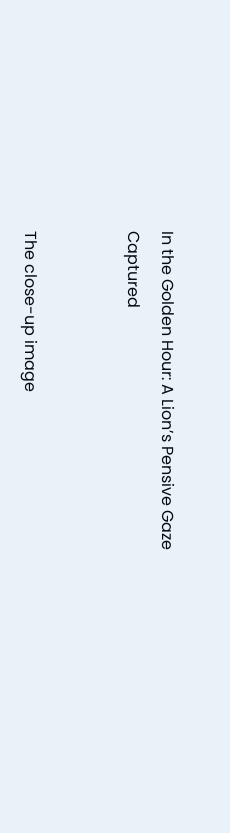In the Golden Hour: A Lion’s Pensive Gaze Captured


The close-up image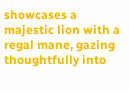showcases a majestic lion with a regal mane, gazing thoughtfully into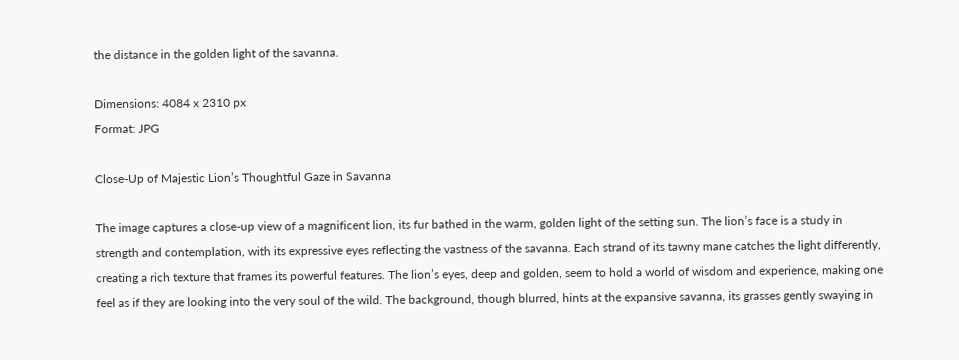the distance in the golden light of the savanna.

Dimensions: 4084 x 2310 px
Format: JPG

Close-Up of Majestic Lion’s Thoughtful Gaze in Savanna

The image captures a close-up view of a magnificent lion, its fur bathed in the warm, golden light of the setting sun. The lion’s face is a study in strength and contemplation, with its expressive eyes reflecting the vastness of the savanna. Each strand of its tawny mane catches the light differently, creating a rich texture that frames its powerful features. The lion’s eyes, deep and golden, seem to hold a world of wisdom and experience, making one feel as if they are looking into the very soul of the wild. The background, though blurred, hints at the expansive savanna, its grasses gently swaying in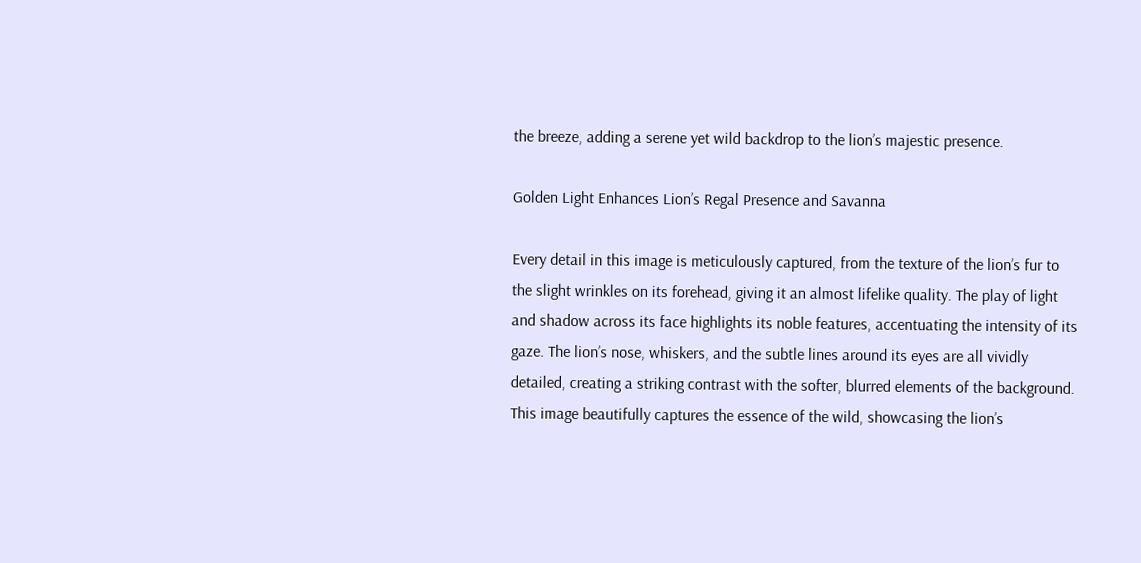the breeze, adding a serene yet wild backdrop to the lion’s majestic presence.

Golden Light Enhances Lion’s Regal Presence and Savanna

Every detail in this image is meticulously captured, from the texture of the lion’s fur to the slight wrinkles on its forehead, giving it an almost lifelike quality. The play of light and shadow across its face highlights its noble features, accentuating the intensity of its gaze. The lion’s nose, whiskers, and the subtle lines around its eyes are all vividly detailed, creating a striking contrast with the softer, blurred elements of the background. This image beautifully captures the essence of the wild, showcasing the lion’s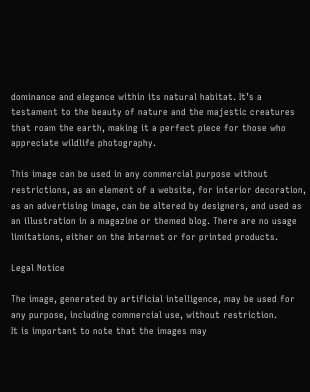dominance and elegance within its natural habitat. It’s a testament to the beauty of nature and the majestic creatures that roam the earth, making it a perfect piece for those who appreciate wildlife photography.

This image can be used in any commercial purpose without restrictions, as an element of a website, for interior decoration, as an advertising image, can be altered by designers, and used as an illustration in a magazine or themed blog. There are no usage limitations, either on the Internet or for printed products.

Legal Notice

The image, generated by artificial intelligence, may be used for any purpose, including commercial use, without restriction.
It is important to note that the images may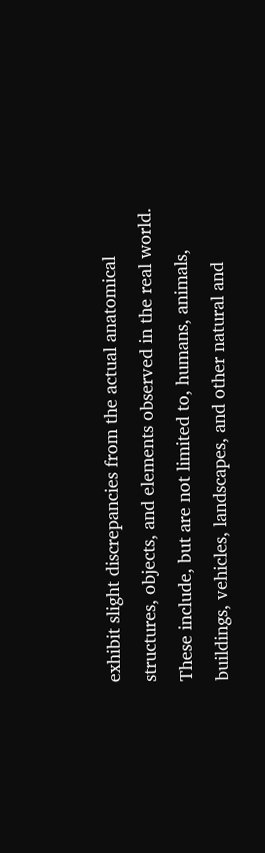exhibit slight discrepancies from the actual anatomical structures, objects, and elements observed in the real world. These include, but are not limited to, humans, animals, buildings, vehicles, landscapes, and other natural and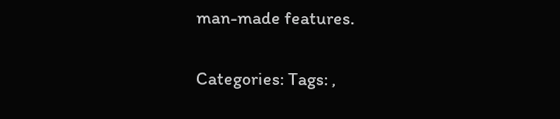man-made features.

Categories: Tags: ,